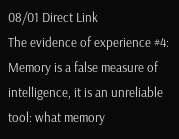08/01 Direct Link
The evidence of experience #4:
Memory is a false measure of intelligence, it is an unreliable tool: what memory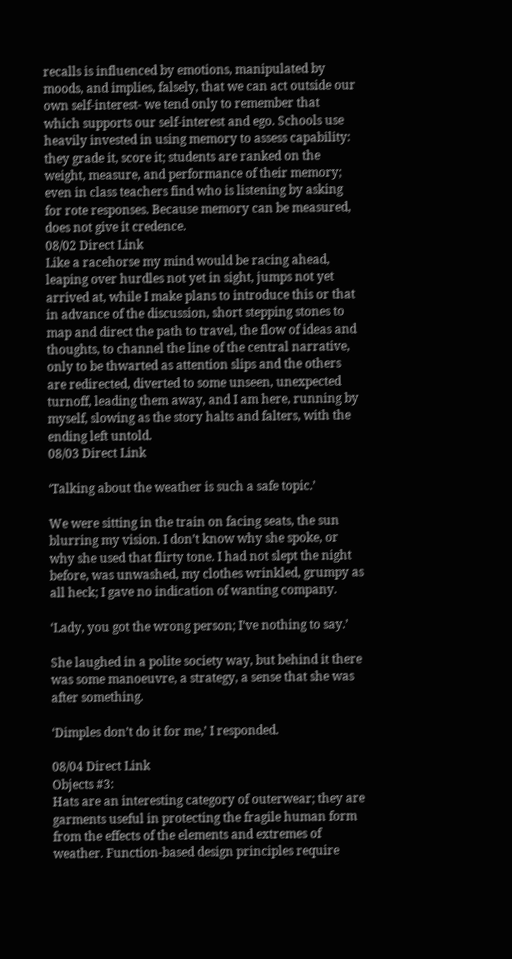recalls is influenced by emotions, manipulated by moods, and implies, falsely, that we can act outside our own self-interest- we tend only to remember that which supports our self-interest and ego. Schools use heavily invested in using memory to assess capability: they grade it, score it; students are ranked on the weight, measure, and performance of their memory; even in class teachers find who is listening by asking for rote responses. Because memory can be measured, does not give it credence.
08/02 Direct Link
Like a racehorse my mind would be racing ahead, leaping over hurdles not yet in sight, jumps not yet arrived at, while I make plans to introduce this or that in advance of the discussion, short stepping stones to map and direct the path to travel, the flow of ideas and thoughts, to channel the line of the central narrative, only to be thwarted as attention slips and the others are redirected, diverted to some unseen, unexpected turnoff, leading them away, and I am here, running by myself, slowing as the story halts and falters, with the ending left untold.
08/03 Direct Link

‘Talking about the weather is such a safe topic.’

We were sitting in the train on facing seats, the sun blurring my vision. I don’t know why she spoke, or why she used that flirty tone. I had not slept the night before, was unwashed, my clothes wrinkled, grumpy as all heck; I gave no indication of wanting company.

‘Lady, you got the wrong person; I’ve nothing to say.’

She laughed in a polite society way, but behind it there was some manoeuvre, a strategy, a sense that she was after something.

‘Dimples don’t do it for me,’ I responded.

08/04 Direct Link
Objects #3:
Hats are an interesting category of outerwear; they are garments useful in protecting the fragile human form from the effects of the elements and extremes of weather. Function-based design principles require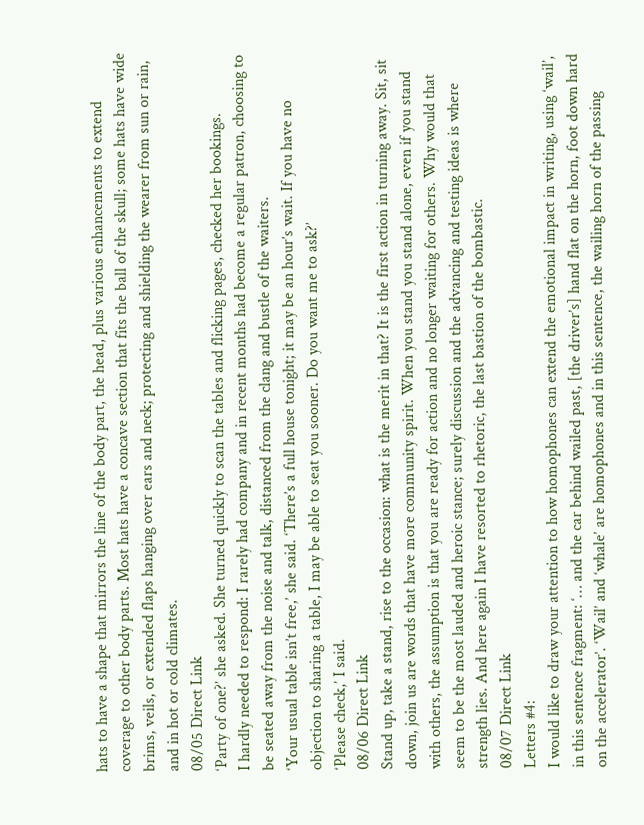hats to have a shape that mirrors the line of the body part, the head, plus various enhancements to extend coverage to other body parts. Most hats have a concave section that fits the ball of the skull; some hats have wide brims, veils, or extended flaps hanging over ears and neck; protecting and shielding the wearer from sun or rain, and in hot or cold climates.
08/05 Direct Link
‘Party of one?’ she asked. She turned quickly to scan the tables and flicking pages, checked her bookings.
I hardly needed to respond: I rarely had company and in recent months had become a regular patron, choosing to be seated away from the noise and talk, distanced from the clang and bustle of the waiters.
‘Your usual table isn’t free,’ she said. ‘There’s a full house tonight; it may be an hour’s wait. If you have no objection to sharing a table, I may be able to seat you sooner. Do you want me to ask?’
‘Please check,’ I said.
08/06 Direct Link
Stand up, take a stand, rise to the occasion: what is the merit in that? It is the first action in turning away. Sit, sit down, join us are words that have more community spirit. When you stand you stand alone, even if you stand with others, the assumption is that you are ready for action and no longer waiting for others. Why would that seem to be the most lauded and heroic stance; surely discussion and the advancing and testing ideas is where strength lies. And here again I have resorted to rhetoric, the last bastion of the bombastic.
08/07 Direct Link
Letters #4:
I would like to draw your attention to how homophones can extend the emotional impact in writing, using ‘wail’, in this sentence fragment: ‘… and the car behind wailed past, [the driver’s] hand flat on the horn, foot down hard on the accelerator’. ‘Wail’ and ‘whale’ are homophones and in this sentence, the wailing horn of the passing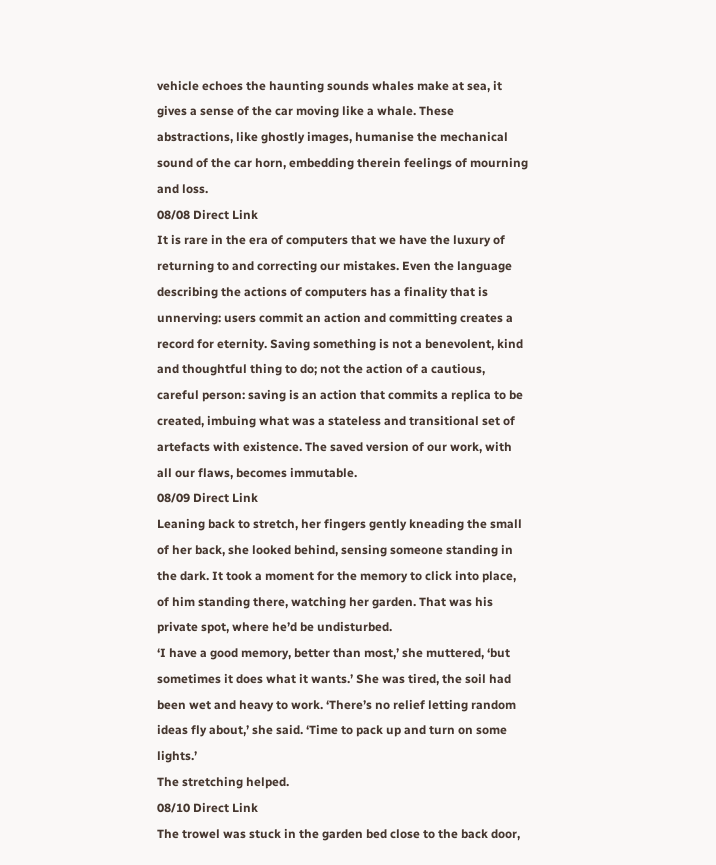vehicle echoes the haunting sounds whales make at sea, it gives a sense of the car moving like a whale. These abstractions, like ghostly images, humanise the mechanical sound of the car horn, embedding therein feelings of mourning and loss.
08/08 Direct Link
It is rare in the era of computers that we have the luxury of returning to and correcting our mistakes. Even the language describing the actions of computers has a finality that is unnerving: users commit an action and committing creates a record for eternity. Saving something is not a benevolent, kind and thoughtful thing to do; not the action of a cautious, careful person: saving is an action that commits a replica to be created, imbuing what was a stateless and transitional set of artefacts with existence. The saved version of our work, with all our flaws, becomes immutable.
08/09 Direct Link
Leaning back to stretch, her fingers gently kneading the small of her back, she looked behind, sensing someone standing in the dark. It took a moment for the memory to click into place, of him standing there, watching her garden. That was his private spot, where he’d be undisturbed.
‘I have a good memory, better than most,’ she muttered, ‘but sometimes it does what it wants.’ She was tired, the soil had been wet and heavy to work. ‘There’s no relief letting random ideas fly about,’ she said. ‘Time to pack up and turn on some lights.’
The stretching helped.
08/10 Direct Link
The trowel was stuck in the garden bed close to the back door,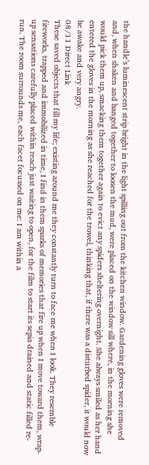the handle’s luminescent strip bright in the light spilling out from the kitchen window. Gardening gloves were removed and, when shaken and banged together to loosen the mud, were placed on the window sill where, in the morning she would pick them up, smacking them together again to evict any spiders sheltering overnight. She always smiled as her hand entered the gloves in the morning as she reached for the trowel, thinking that, if there was a disturbed spider, it would now be awake and very angry.
08/11 Direct Link
These saved objects that fill my life; existing around me they constantly turn to face me when I look. They resemble fireworks, trapped and immobilized in time, I find in them sparks of memories that fire up when I move toward them, wrap-up sensations carefully placed within reach just waiting to open, for the film to start its sepia drained and static filled re-run. The room surrounds me, each facet focussed on me: I am within a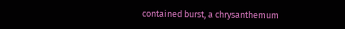contained burst, a chrysanthemum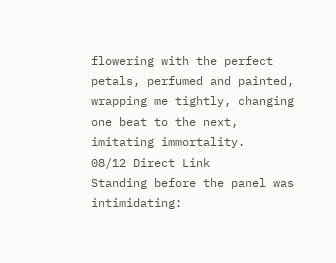flowering with the perfect petals, perfumed and painted, wrapping me tightly, changing one beat to the next, imitating immortality.
08/12 Direct Link
Standing before the panel was intimidating: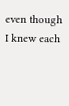even though I knew each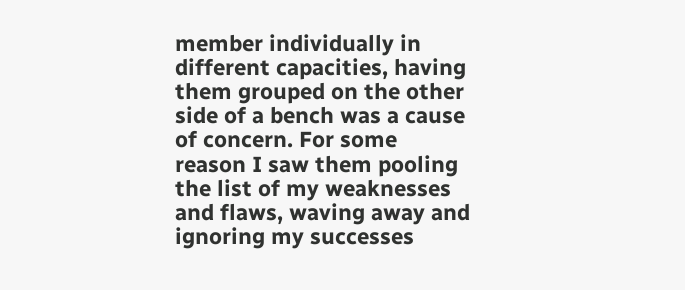member individually in different capacities, having them grouped on the other side of a bench was a cause of concern. For some reason I saw them pooling the list of my weaknesses and flaws, waving away and ignoring my successes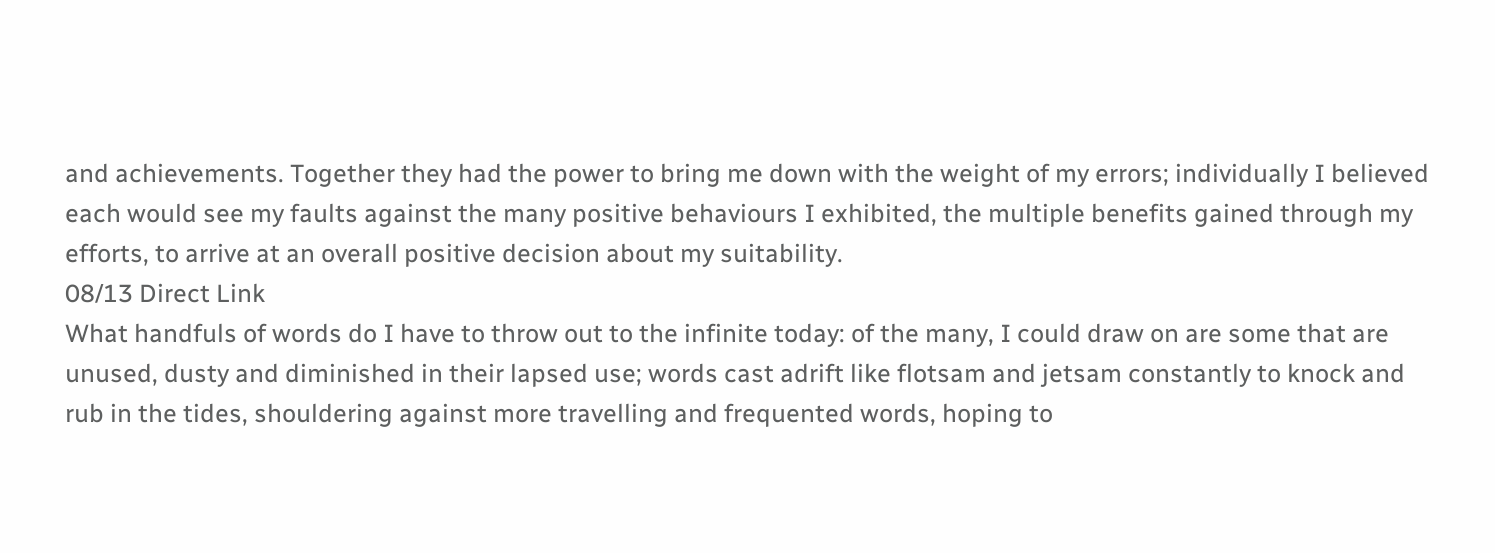and achievements. Together they had the power to bring me down with the weight of my errors; individually I believed each would see my faults against the many positive behaviours I exhibited, the multiple benefits gained through my efforts, to arrive at an overall positive decision about my suitability.
08/13 Direct Link
What handfuls of words do I have to throw out to the infinite today: of the many, I could draw on are some that are unused, dusty and diminished in their lapsed use; words cast adrift like flotsam and jetsam constantly to knock and rub in the tides, shouldering against more travelling and frequented words, hoping to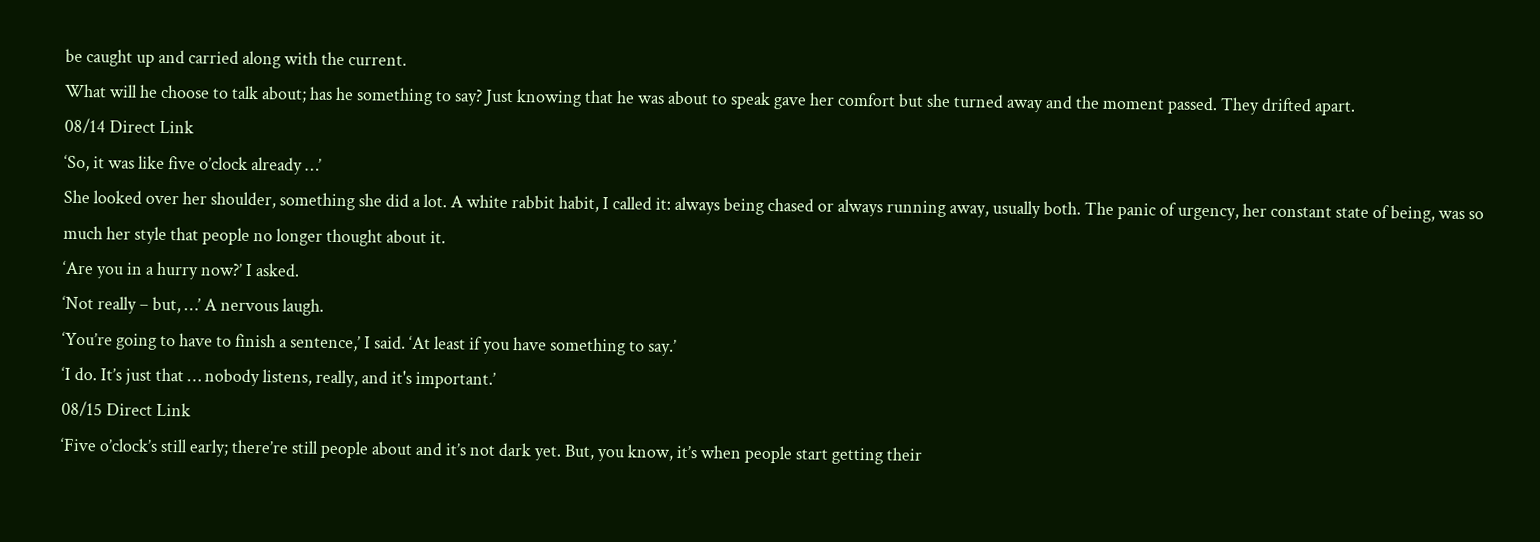be caught up and carried along with the current.
What will he choose to talk about; has he something to say? Just knowing that he was about to speak gave her comfort but she turned away and the moment passed. They drifted apart.
08/14 Direct Link
‘So, it was like five o’clock already …’
She looked over her shoulder, something she did a lot. A white rabbit habit, I called it: always being chased or always running away, usually both. The panic of urgency, her constant state of being, was so much her style that people no longer thought about it.
‘Are you in a hurry now?’ I asked.
‘Not really – but, …’ A nervous laugh.
‘You’re going to have to finish a sentence,’ I said. ‘At least if you have something to say.’
‘I do. It’s just that … nobody listens, really, and it's important.’
08/15 Direct Link
‘Five o’clock’s still early; there’re still people about and it’s not dark yet. But, you know, it’s when people start getting their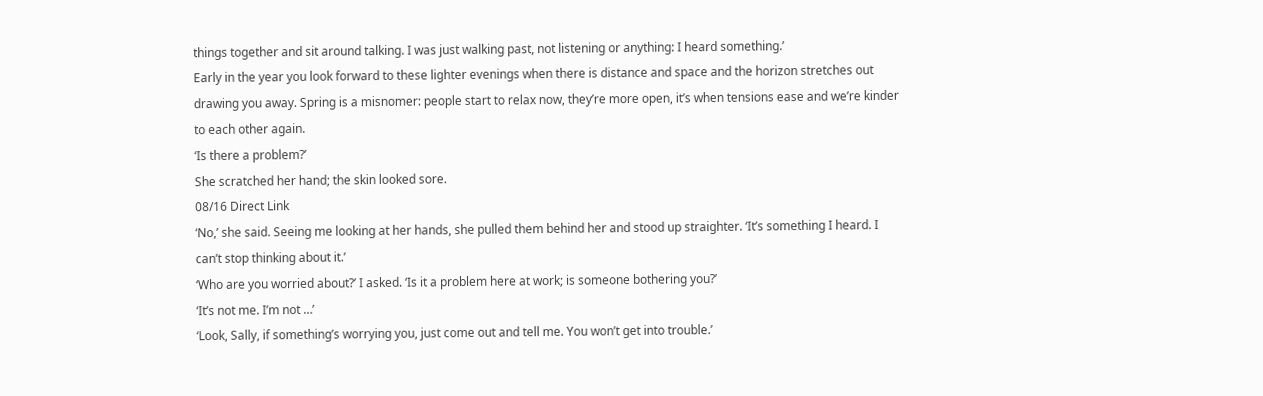things together and sit around talking. I was just walking past, not listening or anything: I heard something.’
Early in the year you look forward to these lighter evenings when there is distance and space and the horizon stretches out drawing you away. Spring is a misnomer: people start to relax now, they’re more open, it’s when tensions ease and we’re kinder to each other again.
‘Is there a problem?’
She scratched her hand; the skin looked sore.
08/16 Direct Link
‘No,’ she said. Seeing me looking at her hands, she pulled them behind her and stood up straighter. ‘It’s something I heard. I can’t stop thinking about it.’
‘Who are you worried about?’ I asked. ‘Is it a problem here at work; is someone bothering you?’
‘It’s not me. I’m not …’
‘Look, Sally, if something’s worrying you, just come out and tell me. You won’t get into trouble.’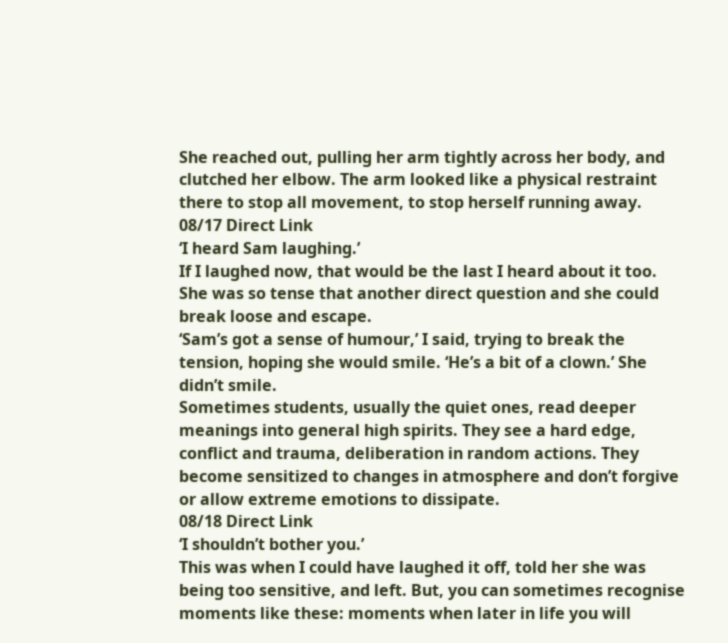She reached out, pulling her arm tightly across her body, and clutched her elbow. The arm looked like a physical restraint there to stop all movement, to stop herself running away.
08/17 Direct Link
‘I heard Sam laughing.’
If I laughed now, that would be the last I heard about it too. She was so tense that another direct question and she could break loose and escape.
‘Sam’s got a sense of humour,’ I said, trying to break the tension, hoping she would smile. ‘He’s a bit of a clown.’ She didn’t smile.
Sometimes students, usually the quiet ones, read deeper meanings into general high spirits. They see a hard edge, conflict and trauma, deliberation in random actions. They become sensitized to changes in atmosphere and don’t forgive or allow extreme emotions to dissipate.
08/18 Direct Link
‘I shouldn’t bother you.’
This was when I could have laughed it off, told her she was being too sensitive, and left. But, you can sometimes recognise moments like these: moments when later in life you will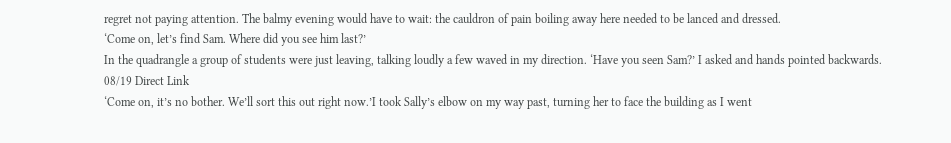regret not paying attention. The balmy evening would have to wait: the cauldron of pain boiling away here needed to be lanced and dressed.
‘Come on, let’s find Sam. Where did you see him last?’
In the quadrangle a group of students were just leaving, talking loudly a few waved in my direction. ‘Have you seen Sam?’ I asked and hands pointed backwards.
08/19 Direct Link
‘Come on, it’s no bother. We’ll sort this out right now.’I took Sally’s elbow on my way past, turning her to face the building as I went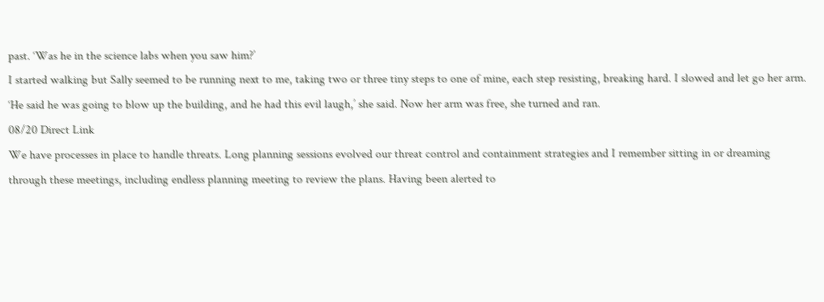past. ‘Was he in the science labs when you saw him?’
I started walking but Sally seemed to be running next to me, taking two or three tiny steps to one of mine, each step resisting, breaking hard. I slowed and let go her arm.
‘He said he was going to blow up the building, and he had this evil laugh,’ she said. Now her arm was free, she turned and ran.
08/20 Direct Link
We have processes in place to handle threats. Long planning sessions evolved our threat control and containment strategies and I remember sitting in or dreaming through these meetings, including endless planning meeting to review the plans. Having been alerted to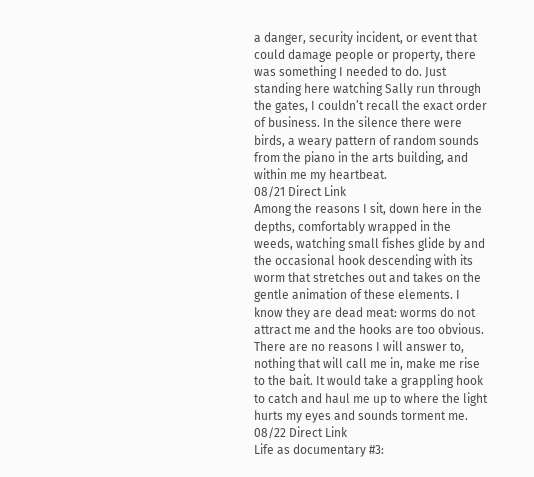a danger, security incident, or event that could damage people or property, there was something I needed to do. Just standing here watching Sally run through the gates, I couldn’t recall the exact order of business. In the silence there were birds, a weary pattern of random sounds from the piano in the arts building, and within me my heartbeat.
08/21 Direct Link
Among the reasons I sit, down here in the depths, comfortably wrapped in the weeds, watching small fishes glide by and the occasional hook descending with its worm that stretches out and takes on the gentle animation of these elements. I know they are dead meat: worms do not attract me and the hooks are too obvious. There are no reasons I will answer to, nothing that will call me in, make me rise to the bait. It would take a grappling hook to catch and haul me up to where the light hurts my eyes and sounds torment me.
08/22 Direct Link
Life as documentary #3: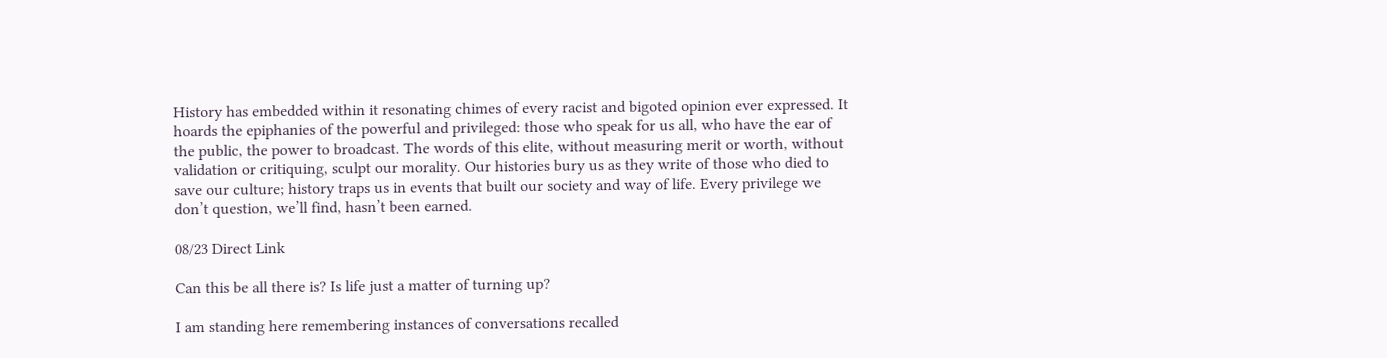History has embedded within it resonating chimes of every racist and bigoted opinion ever expressed. It hoards the epiphanies of the powerful and privileged: those who speak for us all, who have the ear of the public, the power to broadcast. The words of this elite, without measuring merit or worth, without validation or critiquing, sculpt our morality. Our histories bury us as they write of those who died to save our culture; history traps us in events that built our society and way of life. Every privilege we don’t question, we’ll find, hasn’t been earned.

08/23 Direct Link

Can this be all there is? Is life just a matter of turning up?

I am standing here remembering instances of conversations recalled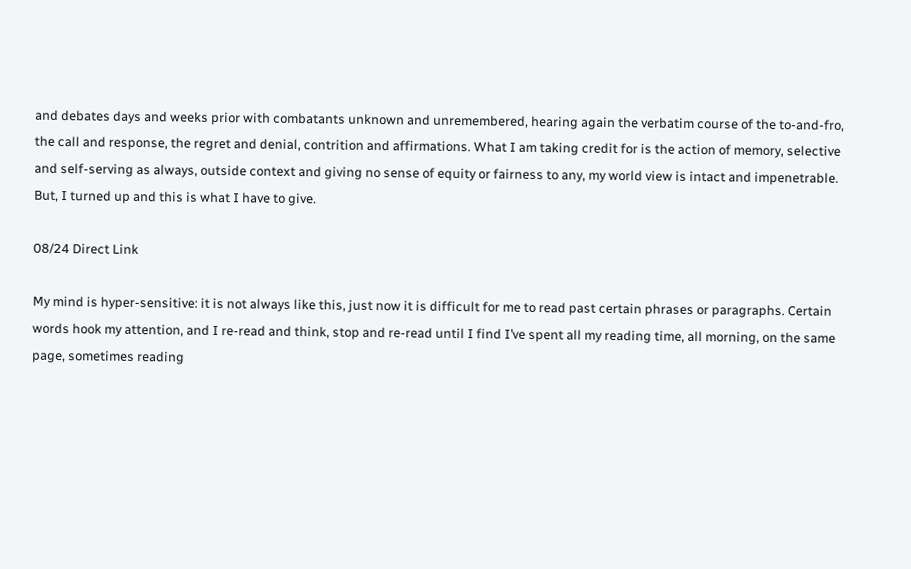and debates days and weeks prior with combatants unknown and unremembered, hearing again the verbatim course of the to-and-fro, the call and response, the regret and denial, contrition and affirmations. What I am taking credit for is the action of memory, selective and self-serving as always, outside context and giving no sense of equity or fairness to any, my world view is intact and impenetrable. But, I turned up and this is what I have to give.

08/24 Direct Link

My mind is hyper-sensitive: it is not always like this, just now it is difficult for me to read past certain phrases or paragraphs. Certain words hook my attention, and I re-read and think, stop and re-read until I find I’ve spent all my reading time, all morning, on the same page, sometimes reading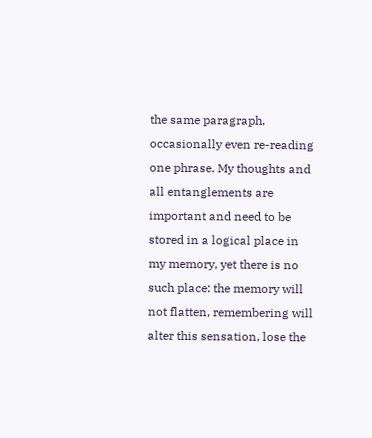the same paragraph, occasionally even re-reading one phrase. My thoughts and all entanglements are important and need to be stored in a logical place in my memory, yet there is no such place: the memory will not flatten, remembering will alter this sensation, lose the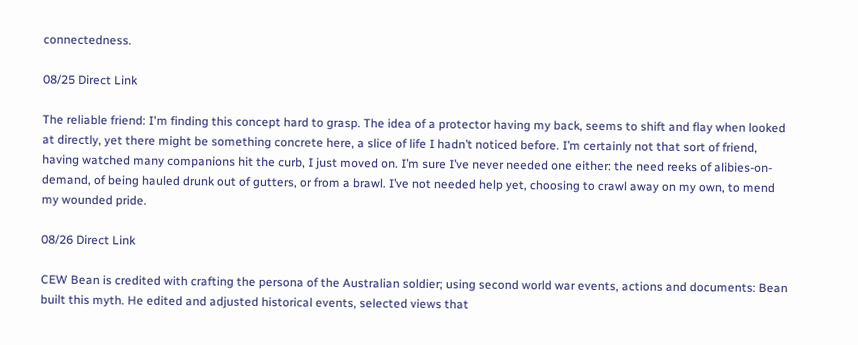connectedness.

08/25 Direct Link

The reliable friend: I'm finding this concept hard to grasp. The idea of a protector having my back, seems to shift and flay when looked at directly, yet there might be something concrete here, a slice of life I hadn’t noticed before. I’m certainly not that sort of friend, having watched many companions hit the curb, I just moved on. I’m sure I’ve never needed one either: the need reeks of alibies-on-demand, of being hauled drunk out of gutters, or from a brawl. I’ve not needed help yet, choosing to crawl away on my own, to mend my wounded pride.

08/26 Direct Link

CEW Bean is credited with crafting the persona of the Australian soldier; using second world war events, actions and documents: Bean built this myth. He edited and adjusted historical events, selected views that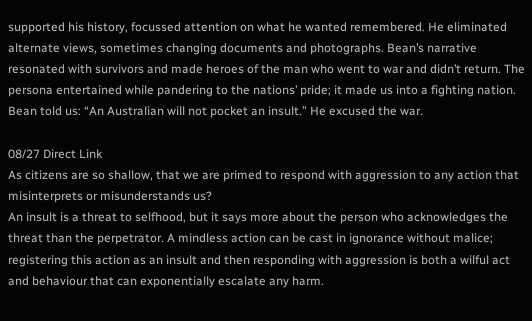supported his history, focussed attention on what he wanted remembered. He eliminated alternate views, sometimes changing documents and photographs. Bean’s narrative resonated with survivors and made heroes of the man who went to war and didn’t return. The persona entertained while pandering to the nations’ pride; it made us into a fighting nation. Bean told us: “An Australian will not pocket an insult.” He excused the war.

08/27 Direct Link
As citizens are so shallow, that we are primed to respond with aggression to any action that misinterprets or misunderstands us?
An insult is a threat to selfhood, but it says more about the person who acknowledges the threat than the perpetrator. A mindless action can be cast in ignorance without malice; registering this action as an insult and then responding with aggression is both a wilful act and behaviour that can exponentially escalate any harm.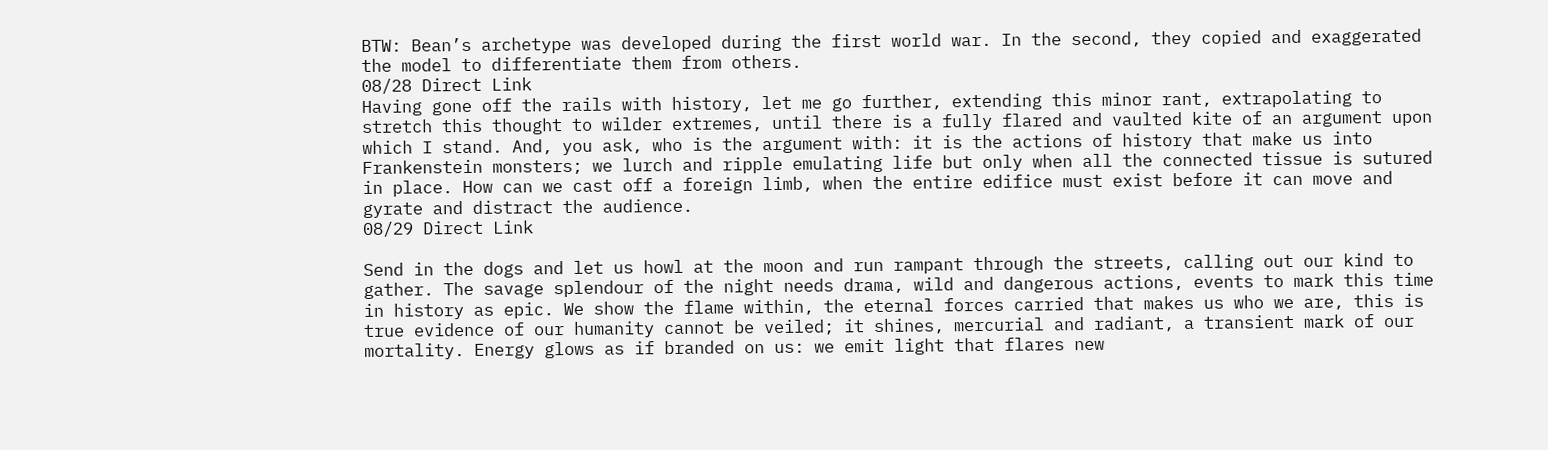BTW: Bean’s archetype was developed during the first world war. In the second, they copied and exaggerated the model to differentiate them from others.
08/28 Direct Link
Having gone off the rails with history, let me go further, extending this minor rant, extrapolating to stretch this thought to wilder extremes, until there is a fully flared and vaulted kite of an argument upon which I stand. And, you ask, who is the argument with: it is the actions of history that make us into Frankenstein monsters; we lurch and ripple emulating life but only when all the connected tissue is sutured in place. How can we cast off a foreign limb, when the entire edifice must exist before it can move and gyrate and distract the audience.
08/29 Direct Link

Send in the dogs and let us howl at the moon and run rampant through the streets, calling out our kind to gather. The savage splendour of the night needs drama, wild and dangerous actions, events to mark this time in history as epic. We show the flame within, the eternal forces carried that makes us who we are, this is true evidence of our humanity cannot be veiled; it shines, mercurial and radiant, a transient mark of our mortality. Energy glows as if branded on us: we emit light that flares new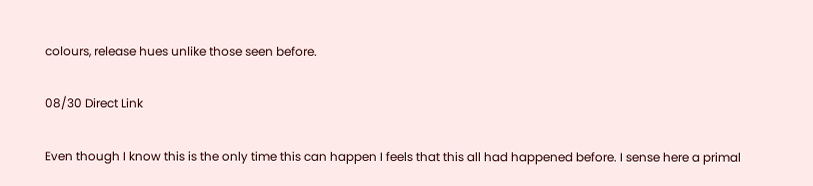colours, release hues unlike those seen before.

08/30 Direct Link

Even though I know this is the only time this can happen I feels that this all had happened before. I sense here a primal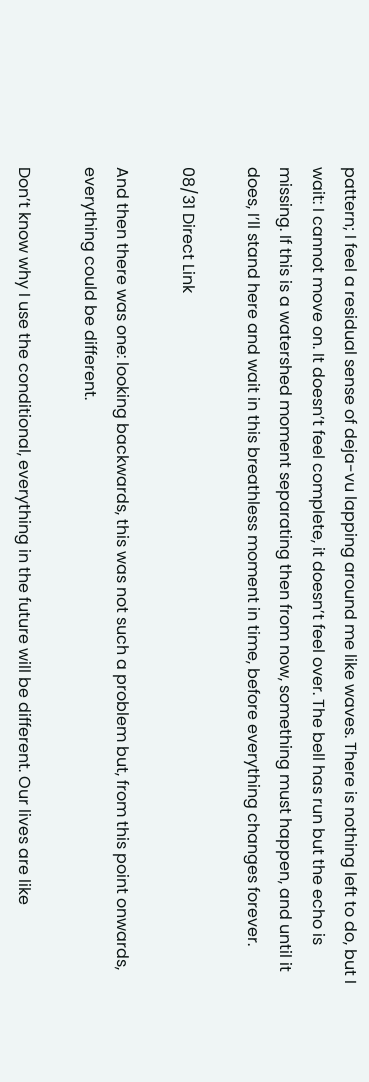pattern; I feel a residual sense of deja-vu lapping around me like waves. There is nothing left to do, but I wait: I cannot move on. It doesn’t feel complete, it doesn’t feel over. The bell has run but the echo is missing. If this is a watershed moment separating then from now, something must happen, and until it does, I’ll stand here and wait in this breathless moment in time, before everything changes forever.

08/31 Direct Link

And then there was one: looking backwards, this was not such a problem but, from this point onwards, everything could be different.

Don’t know why I use the conditional, everything in the future will be different. Our lives are like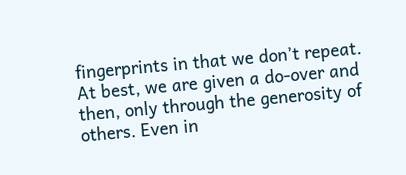fingerprints in that we don’t repeat. At best, we are given a do-over and then, only through the generosity of others. Even in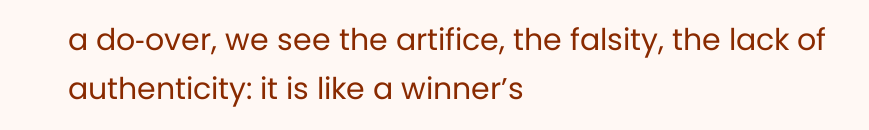a do‑over, we see the artifice, the falsity, the lack of authenticity: it is like a winner’s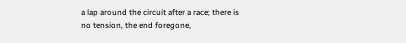a lap around the circuit after a race; there is no tension, the end foregone,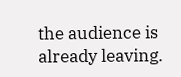the audience is already leaving.